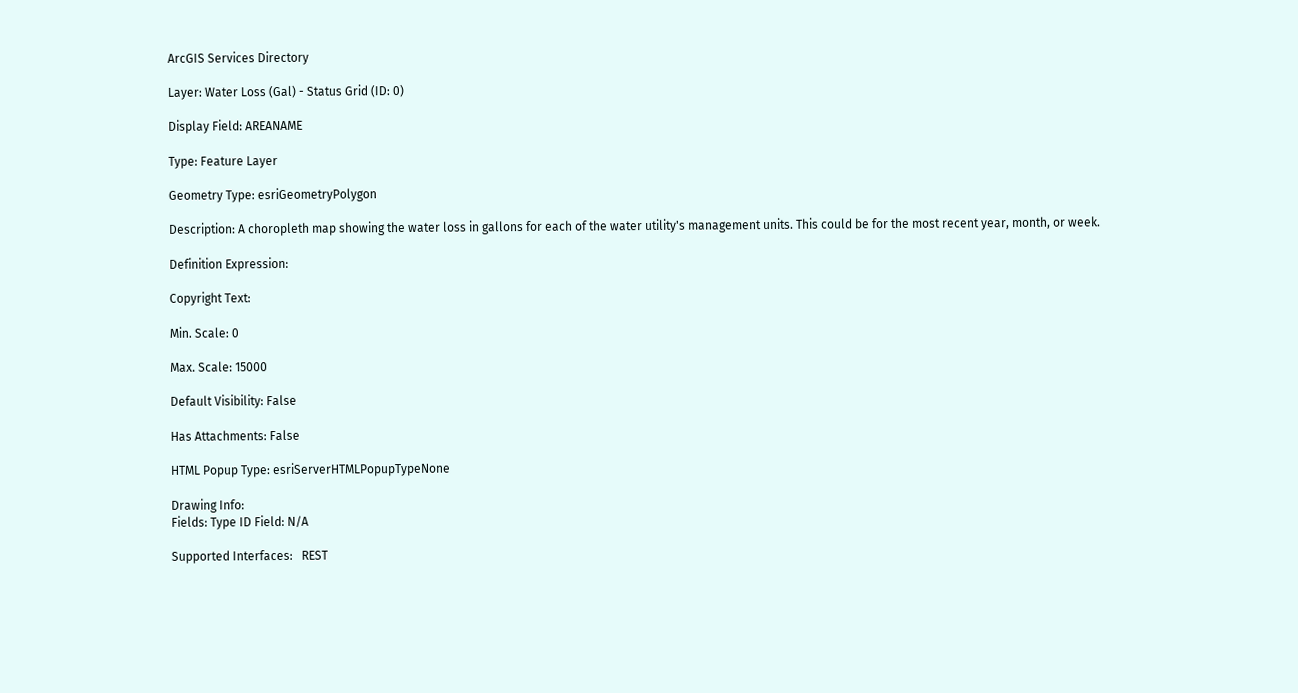ArcGIS Services Directory

Layer: Water Loss (Gal) - Status Grid (ID: 0)

Display Field: AREANAME

Type: Feature Layer

Geometry Type: esriGeometryPolygon

Description: A choropleth map showing the water loss in gallons for each of the water utility's management units. This could be for the most recent year, month, or week.

Definition Expression:

Copyright Text:

Min. Scale: 0

Max. Scale: 15000

Default Visibility: False

Has Attachments: False

HTML Popup Type: esriServerHTMLPopupTypeNone

Drawing Info:
Fields: Type ID Field: N/A

Supported Interfaces:   REST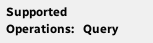Supported Operations:   Query